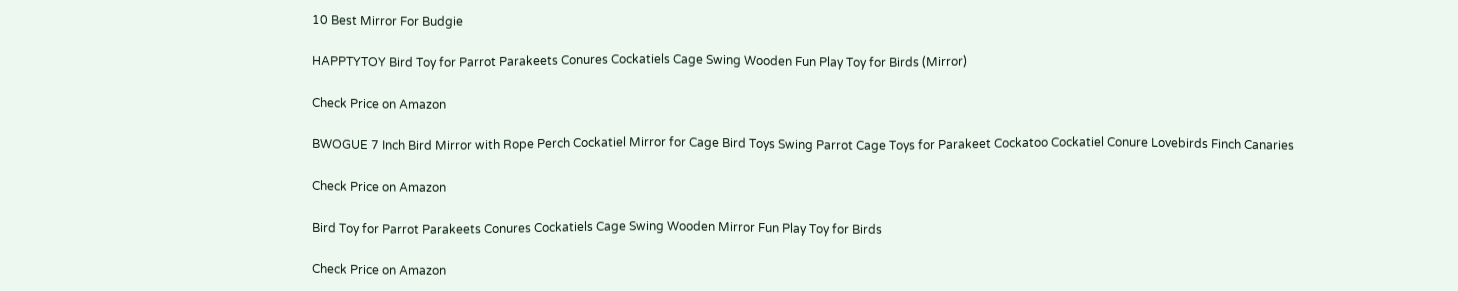10 Best Mirror For Budgie

HAPPTYTOY Bird Toy for Parrot Parakeets Conures Cockatiels Cage Swing Wooden Fun Play Toy for Birds (Mirror)

Check Price on Amazon

BWOGUE 7 Inch Bird Mirror with Rope Perch Cockatiel Mirror for Cage Bird Toys Swing Parrot Cage Toys for Parakeet Cockatoo Cockatiel Conure Lovebirds Finch Canaries

Check Price on Amazon

Bird Toy for Parrot Parakeets Conures Cockatiels Cage Swing Wooden Mirror Fun Play Toy for Birds

Check Price on Amazon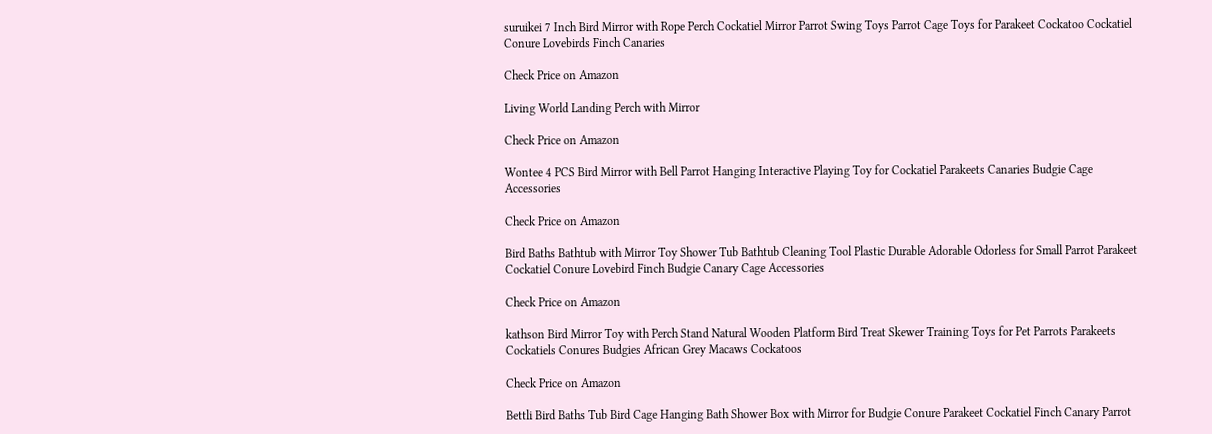suruikei 7 Inch Bird Mirror with Rope Perch Cockatiel Mirror Parrot Swing Toys Parrot Cage Toys for Parakeet Cockatoo Cockatiel Conure Lovebirds Finch Canaries

Check Price on Amazon

Living World Landing Perch with Mirror

Check Price on Amazon

Wontee 4 PCS Bird Mirror with Bell Parrot Hanging Interactive Playing Toy for Cockatiel Parakeets Canaries Budgie Cage Accessories

Check Price on Amazon

Bird Baths Bathtub with Mirror Toy Shower Tub Bathtub Cleaning Tool Plastic Durable Adorable Odorless for Small Parrot Parakeet Cockatiel Conure Lovebird Finch Budgie Canary Cage Accessories

Check Price on Amazon

kathson Bird Mirror Toy with Perch Stand Natural Wooden Platform Bird Treat Skewer Training Toys for Pet Parrots Parakeets Cockatiels Conures Budgies African Grey Macaws Cockatoos

Check Price on Amazon

Bettli Bird Baths Tub Bird Cage Hanging Bath Shower Box with Mirror for Budgie Conure Parakeet Cockatiel Finch Canary Parrot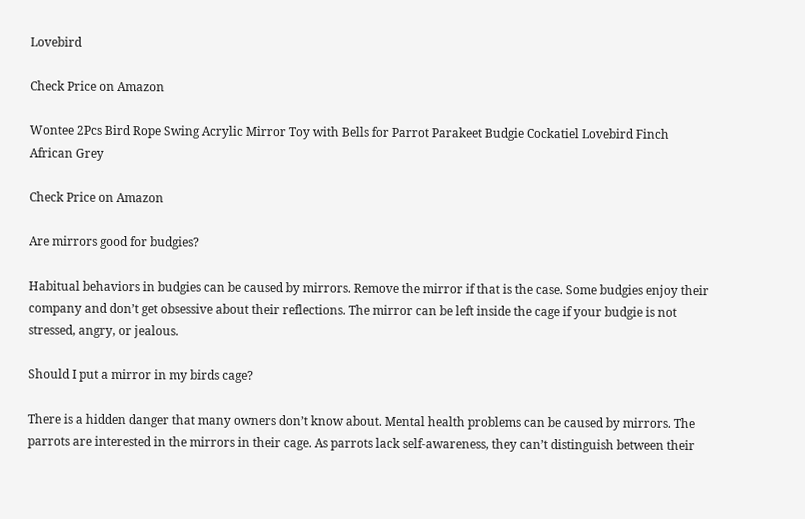Lovebird

Check Price on Amazon

Wontee 2Pcs Bird Rope Swing Acrylic Mirror Toy with Bells for Parrot Parakeet Budgie Cockatiel Lovebird Finch African Grey

Check Price on Amazon

Are mirrors good for budgies?

Habitual behaviors in budgies can be caused by mirrors. Remove the mirror if that is the case. Some budgies enjoy their company and don’t get obsessive about their reflections. The mirror can be left inside the cage if your budgie is not stressed, angry, or jealous.

Should I put a mirror in my birds cage?

There is a hidden danger that many owners don’t know about. Mental health problems can be caused by mirrors. The parrots are interested in the mirrors in their cage. As parrots lack self-awareness, they can’t distinguish between their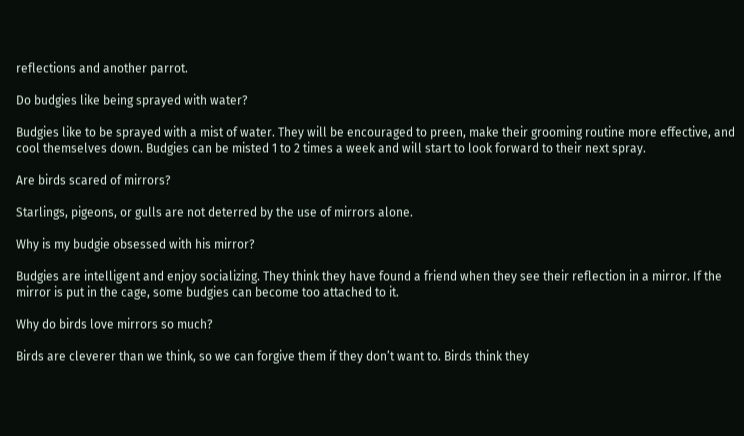reflections and another parrot.

Do budgies like being sprayed with water?

Budgies like to be sprayed with a mist of water. They will be encouraged to preen, make their grooming routine more effective, and cool themselves down. Budgies can be misted 1 to 2 times a week and will start to look forward to their next spray.

Are birds scared of mirrors?

Starlings, pigeons, or gulls are not deterred by the use of mirrors alone.

Why is my budgie obsessed with his mirror?

Budgies are intelligent and enjoy socializing. They think they have found a friend when they see their reflection in a mirror. If the mirror is put in the cage, some budgies can become too attached to it.

Why do birds love mirrors so much?

Birds are cleverer than we think, so we can forgive them if they don’t want to. Birds think they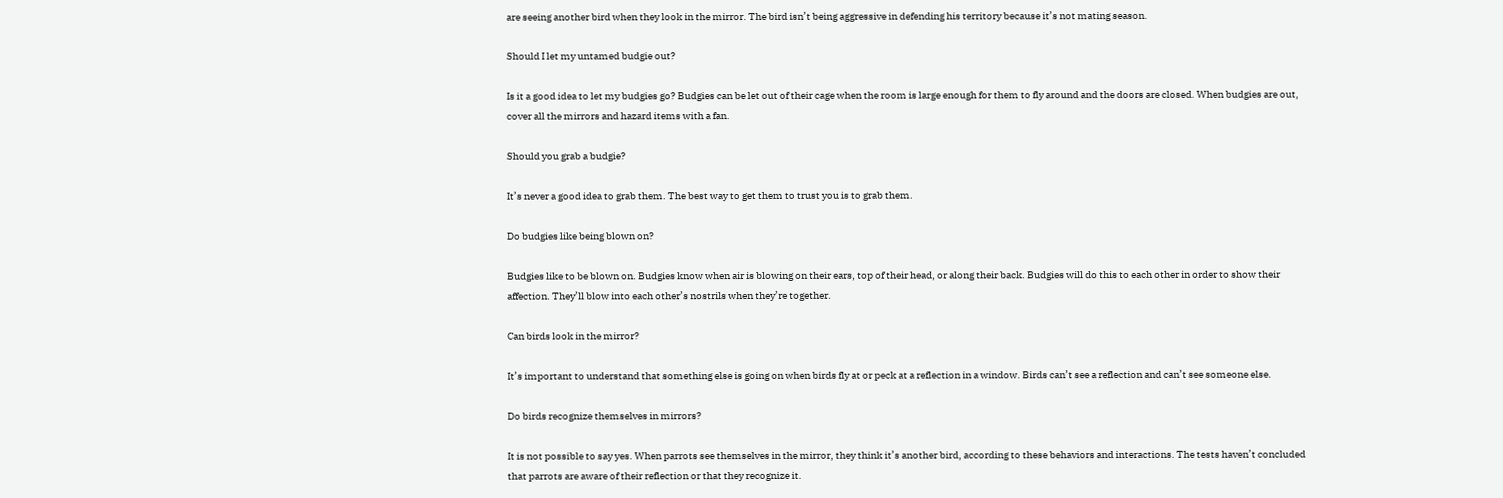are seeing another bird when they look in the mirror. The bird isn’t being aggressive in defending his territory because it’s not mating season.

Should I let my untamed budgie out?

Is it a good idea to let my budgies go? Budgies can be let out of their cage when the room is large enough for them to fly around and the doors are closed. When budgies are out, cover all the mirrors and hazard items with a fan.

Should you grab a budgie?

It’s never a good idea to grab them. The best way to get them to trust you is to grab them.

Do budgies like being blown on?

Budgies like to be blown on. Budgies know when air is blowing on their ears, top of their head, or along their back. Budgies will do this to each other in order to show their affection. They’ll blow into each other’s nostrils when they’re together.

Can birds look in the mirror?

It’s important to understand that something else is going on when birds fly at or peck at a reflection in a window. Birds can’t see a reflection and can’t see someone else.

Do birds recognize themselves in mirrors?

It is not possible to say yes. When parrots see themselves in the mirror, they think it’s another bird, according to these behaviors and interactions. The tests haven’t concluded that parrots are aware of their reflection or that they recognize it.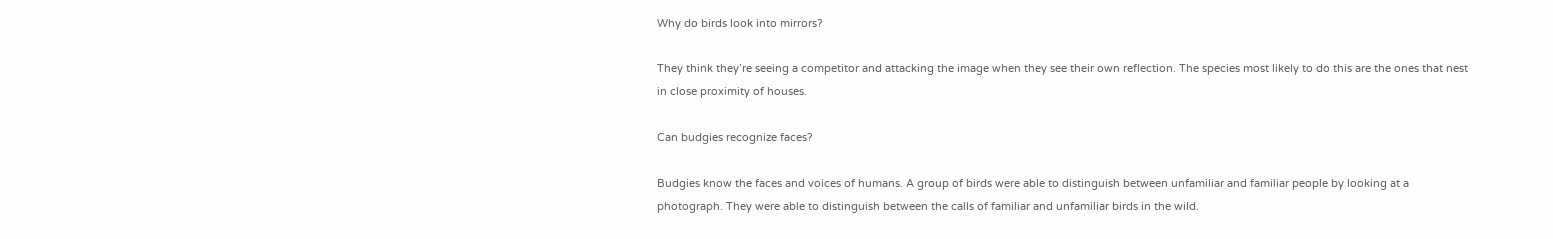Why do birds look into mirrors?

They think they’re seeing a competitor and attacking the image when they see their own reflection. The species most likely to do this are the ones that nest in close proximity of houses.

Can budgies recognize faces?

Budgies know the faces and voices of humans. A group of birds were able to distinguish between unfamiliar and familiar people by looking at a photograph. They were able to distinguish between the calls of familiar and unfamiliar birds in the wild.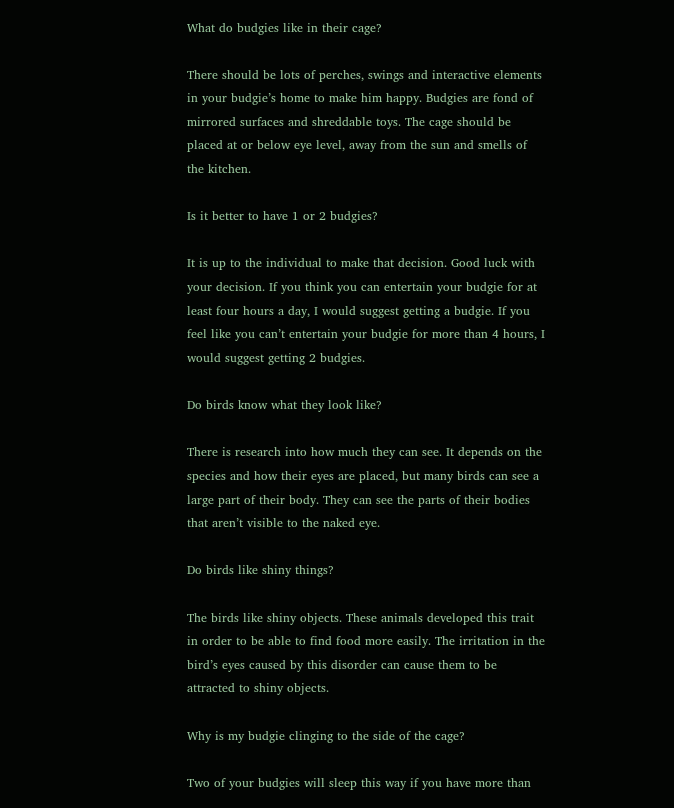What do budgies like in their cage?

There should be lots of perches, swings and interactive elements in your budgie’s home to make him happy. Budgies are fond of mirrored surfaces and shreddable toys. The cage should be placed at or below eye level, away from the sun and smells of the kitchen.

Is it better to have 1 or 2 budgies?

It is up to the individual to make that decision. Good luck with your decision. If you think you can entertain your budgie for at least four hours a day, I would suggest getting a budgie. If you feel like you can’t entertain your budgie for more than 4 hours, I would suggest getting 2 budgies.

Do birds know what they look like?

There is research into how much they can see. It depends on the species and how their eyes are placed, but many birds can see a large part of their body. They can see the parts of their bodies that aren’t visible to the naked eye.

Do birds like shiny things?

The birds like shiny objects. These animals developed this trait in order to be able to find food more easily. The irritation in the bird’s eyes caused by this disorder can cause them to be attracted to shiny objects.

Why is my budgie clinging to the side of the cage?

Two of your budgies will sleep this way if you have more than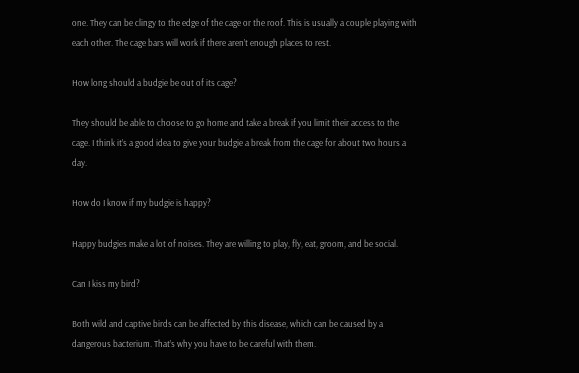one. They can be clingy to the edge of the cage or the roof. This is usually a couple playing with each other. The cage bars will work if there aren’t enough places to rest.

How long should a budgie be out of its cage?

They should be able to choose to go home and take a break if you limit their access to the cage. I think it’s a good idea to give your budgie a break from the cage for about two hours a day.

How do I know if my budgie is happy?

Happy budgies make a lot of noises. They are willing to play, fly, eat, groom, and be social.

Can I kiss my bird?

Both wild and captive birds can be affected by this disease, which can be caused by a dangerous bacterium. That’s why you have to be careful with them.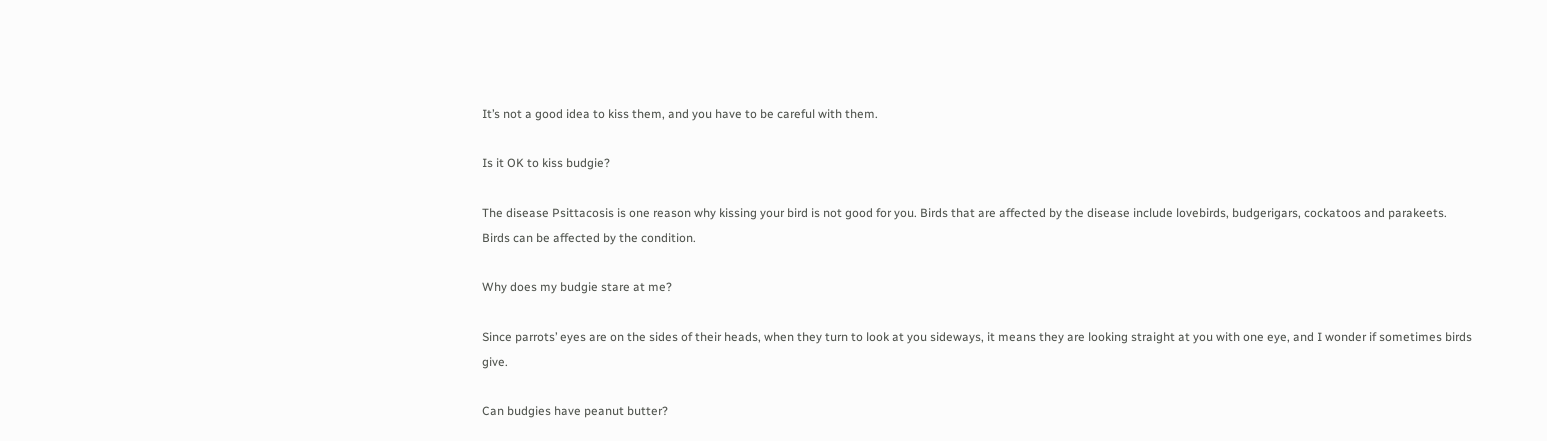It’s not a good idea to kiss them, and you have to be careful with them.

Is it OK to kiss budgie?

The disease Psittacosis is one reason why kissing your bird is not good for you. Birds that are affected by the disease include lovebirds, budgerigars, cockatoos and parakeets. Birds can be affected by the condition.

Why does my budgie stare at me?

Since parrots’ eyes are on the sides of their heads, when they turn to look at you sideways, it means they are looking straight at you with one eye, and I wonder if sometimes birds give.

Can budgies have peanut butter?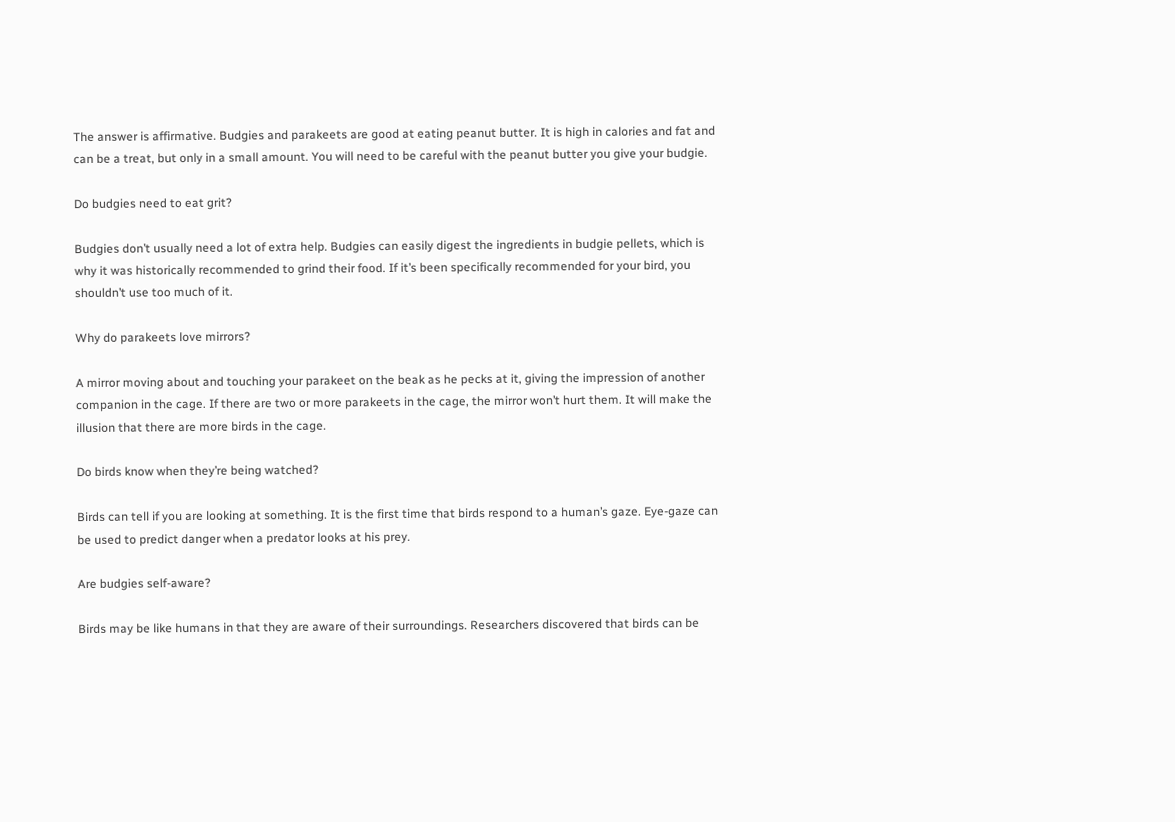The answer is affirmative. Budgies and parakeets are good at eating peanut butter. It is high in calories and fat and can be a treat, but only in a small amount. You will need to be careful with the peanut butter you give your budgie.

Do budgies need to eat grit?

Budgies don’t usually need a lot of extra help. Budgies can easily digest the ingredients in budgie pellets, which is why it was historically recommended to grind their food. If it’s been specifically recommended for your bird, you shouldn’t use too much of it.

Why do parakeets love mirrors?

A mirror moving about and touching your parakeet on the beak as he pecks at it, giving the impression of another companion in the cage. If there are two or more parakeets in the cage, the mirror won’t hurt them. It will make the illusion that there are more birds in the cage.

Do birds know when they’re being watched?

Birds can tell if you are looking at something. It is the first time that birds respond to a human’s gaze. Eye-gaze can be used to predict danger when a predator looks at his prey.

Are budgies self-aware?

Birds may be like humans in that they are aware of their surroundings. Researchers discovered that birds can be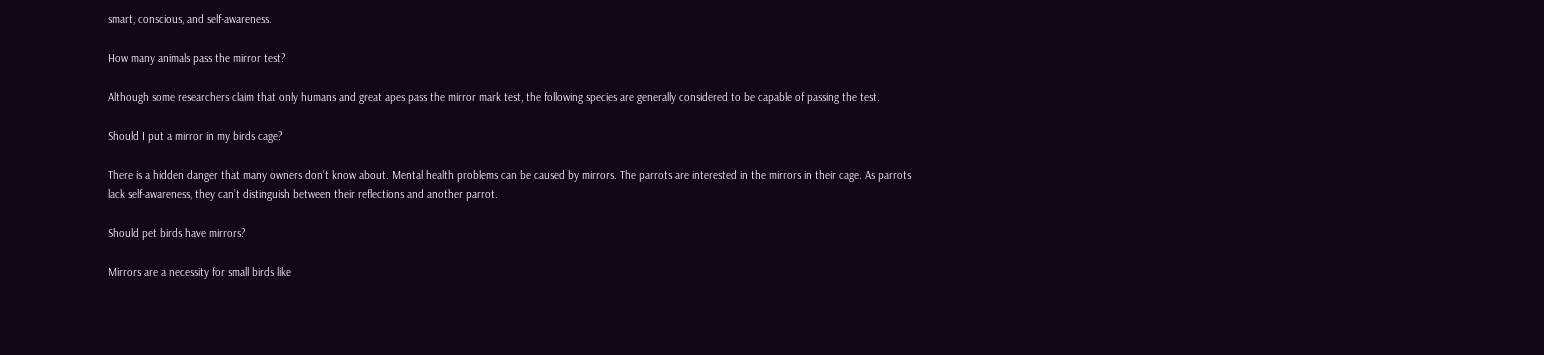smart, conscious, and self-awareness.

How many animals pass the mirror test?

Although some researchers claim that only humans and great apes pass the mirror mark test, the following species are generally considered to be capable of passing the test.

Should I put a mirror in my birds cage?

There is a hidden danger that many owners don’t know about. Mental health problems can be caused by mirrors. The parrots are interested in the mirrors in their cage. As parrots lack self-awareness, they can’t distinguish between their reflections and another parrot.

Should pet birds have mirrors?

Mirrors are a necessity for small birds like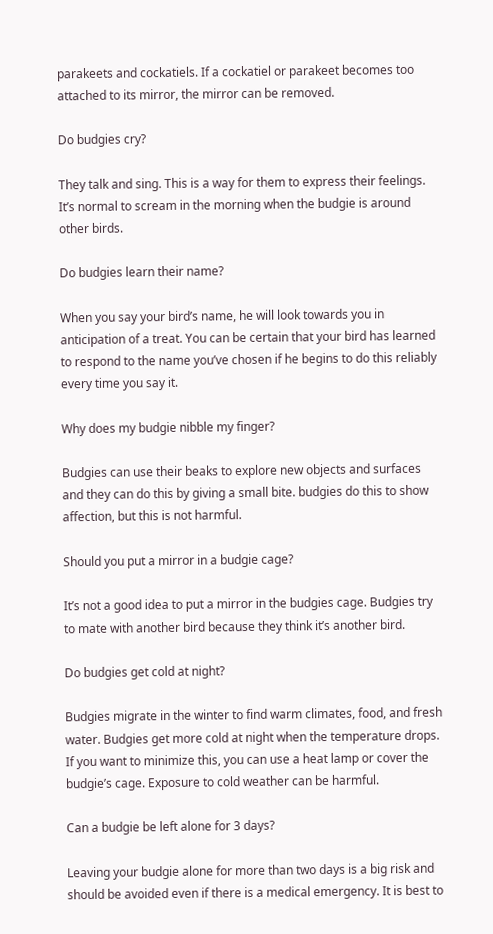parakeets and cockatiels. If a cockatiel or parakeet becomes too attached to its mirror, the mirror can be removed.

Do budgies cry?

They talk and sing. This is a way for them to express their feelings. It’s normal to scream in the morning when the budgie is around other birds.

Do budgies learn their name?

When you say your bird’s name, he will look towards you in anticipation of a treat. You can be certain that your bird has learned to respond to the name you’ve chosen if he begins to do this reliably every time you say it.

Why does my budgie nibble my finger?

Budgies can use their beaks to explore new objects and surfaces and they can do this by giving a small bite. budgies do this to show affection, but this is not harmful.

Should you put a mirror in a budgie cage?

It’s not a good idea to put a mirror in the budgies cage. Budgies try to mate with another bird because they think it’s another bird.

Do budgies get cold at night?

Budgies migrate in the winter to find warm climates, food, and fresh water. Budgies get more cold at night when the temperature drops. If you want to minimize this, you can use a heat lamp or cover the budgie’s cage. Exposure to cold weather can be harmful.

Can a budgie be left alone for 3 days?

Leaving your budgie alone for more than two days is a big risk and should be avoided even if there is a medical emergency. It is best to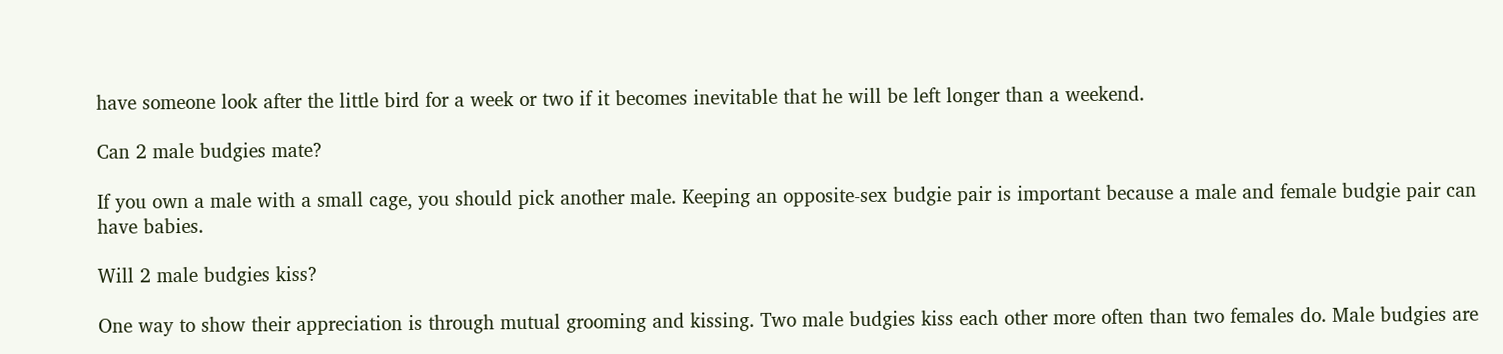have someone look after the little bird for a week or two if it becomes inevitable that he will be left longer than a weekend.

Can 2 male budgies mate?

If you own a male with a small cage, you should pick another male. Keeping an opposite-sex budgie pair is important because a male and female budgie pair can have babies.

Will 2 male budgies kiss?

One way to show their appreciation is through mutual grooming and kissing. Two male budgies kiss each other more often than two females do. Male budgies are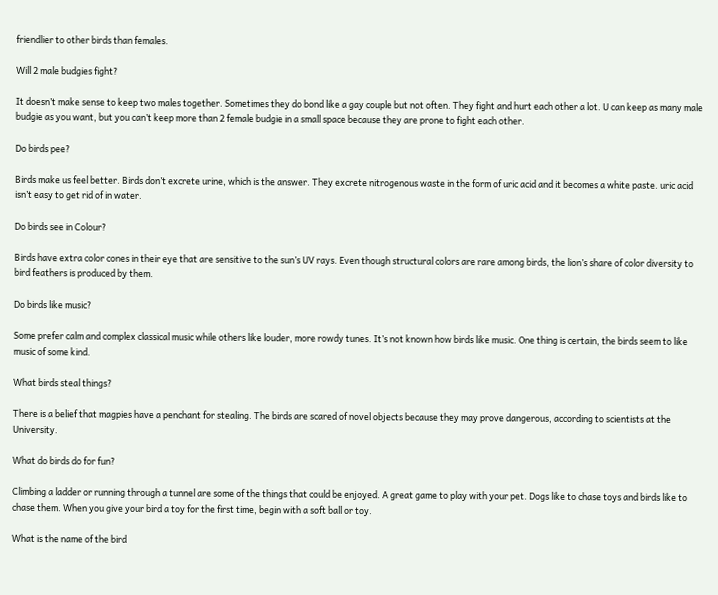friendlier to other birds than females.

Will 2 male budgies fight?

It doesn’t make sense to keep two males together. Sometimes they do bond like a gay couple but not often. They fight and hurt each other a lot. U can keep as many male budgie as you want, but you can’t keep more than 2 female budgie in a small space because they are prone to fight each other.

Do birds pee?

Birds make us feel better. Birds don’t excrete urine, which is the answer. They excrete nitrogenous waste in the form of uric acid and it becomes a white paste. uric acid isn’t easy to get rid of in water.

Do birds see in Colour?

Birds have extra color cones in their eye that are sensitive to the sun’s UV rays. Even though structural colors are rare among birds, the lion’s share of color diversity to bird feathers is produced by them.

Do birds like music?

Some prefer calm and complex classical music while others like louder, more rowdy tunes. It’s not known how birds like music. One thing is certain, the birds seem to like music of some kind.

What birds steal things?

There is a belief that magpies have a penchant for stealing. The birds are scared of novel objects because they may prove dangerous, according to scientists at the University.

What do birds do for fun?

Climbing a ladder or running through a tunnel are some of the things that could be enjoyed. A great game to play with your pet. Dogs like to chase toys and birds like to chase them. When you give your bird a toy for the first time, begin with a soft ball or toy.

What is the name of the bird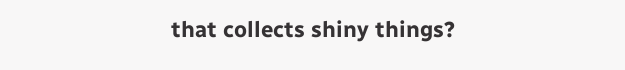that collects shiny things?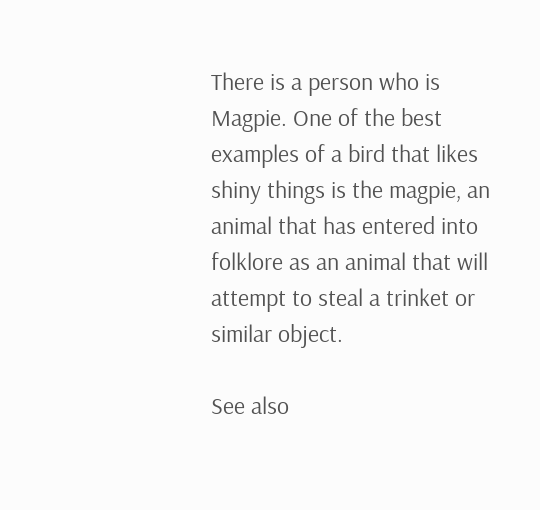There is a person who is Magpie. One of the best examples of a bird that likes shiny things is the magpie, an animal that has entered into folklore as an animal that will attempt to steal a trinket or similar object.

See also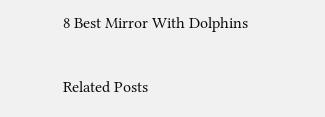8 Best Mirror With Dolphins

Related Posts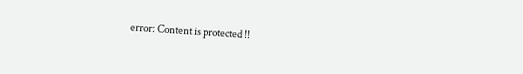error: Content is protected !!